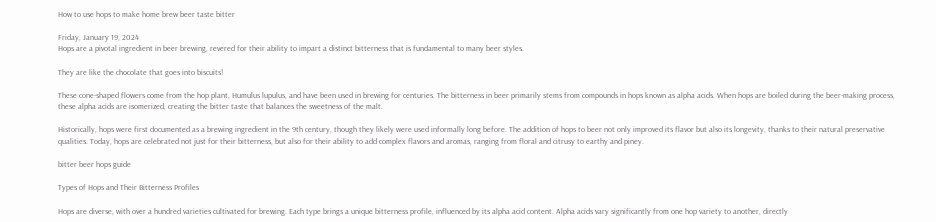How to use hops to make home brew beer taste bitter

Friday, January 19, 2024
Hops are a pivotal ingredient in beer brewing, revered for their ability to impart a distinct bitterness that is fundamental to many beer styles.

They are like the chocolate that goes into biscuits!

These cone-shaped flowers come from the hop plant, Humulus lupulus, and have been used in brewing for centuries. The bitterness in beer primarily stems from compounds in hops known as alpha acids. When hops are boiled during the beer-making process, these alpha acids are isomerized, creating the bitter taste that balances the sweetness of the malt.

Historically, hops were first documented as a brewing ingredient in the 9th century, though they likely were used informally long before. The addition of hops to beer not only improved its flavor but also its longevity, thanks to their natural preservative qualities. Today, hops are celebrated not just for their bitterness, but also for their ability to add complex flavors and aromas, ranging from floral and citrusy to earthy and piney.

bitter beer hops guide

Types of Hops and Their Bitterness Profiles

Hops are diverse, with over a hundred varieties cultivated for brewing. Each type brings a unique bitterness profile, influenced by its alpha acid content. Alpha acids vary significantly from one hop variety to another, directly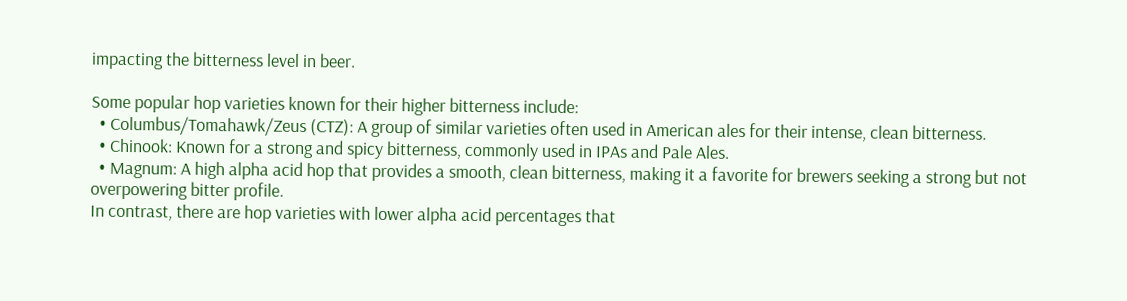impacting the bitterness level in beer.

Some popular hop varieties known for their higher bitterness include:
  • Columbus/Tomahawk/Zeus (CTZ): A group of similar varieties often used in American ales for their intense, clean bitterness.
  • Chinook: Known for a strong and spicy bitterness, commonly used in IPAs and Pale Ales.
  • Magnum: A high alpha acid hop that provides a smooth, clean bitterness, making it a favorite for brewers seeking a strong but not overpowering bitter profile.
In contrast, there are hop varieties with lower alpha acid percentages that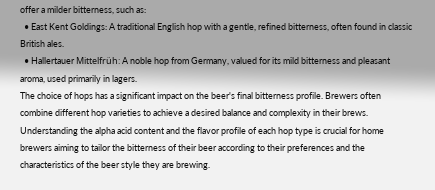offer a milder bitterness, such as:
  • East Kent Goldings: A traditional English hop with a gentle, refined bitterness, often found in classic British ales.
  • Hallertauer Mittelfrüh: A noble hop from Germany, valued for its mild bitterness and pleasant aroma, used primarily in lagers.
The choice of hops has a significant impact on the beer's final bitterness profile. Brewers often combine different hop varieties to achieve a desired balance and complexity in their brews. Understanding the alpha acid content and the flavor profile of each hop type is crucial for home brewers aiming to tailor the bitterness of their beer according to their preferences and the characteristics of the beer style they are brewing.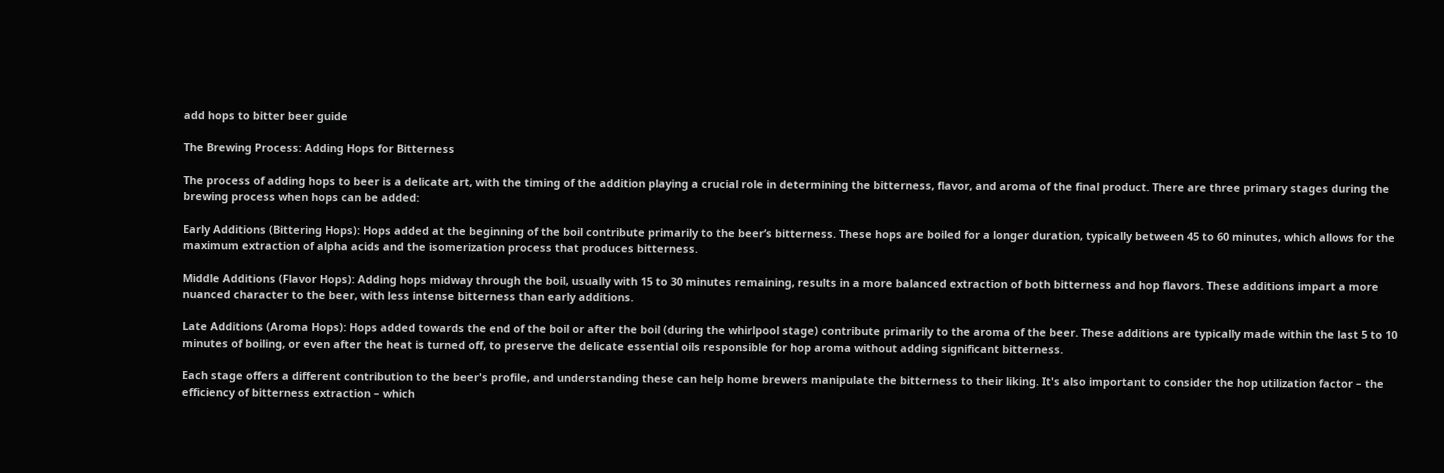add hops to bitter beer guide

The Brewing Process: Adding Hops for Bitterness

The process of adding hops to beer is a delicate art, with the timing of the addition playing a crucial role in determining the bitterness, flavor, and aroma of the final product. There are three primary stages during the brewing process when hops can be added:

Early Additions (Bittering Hops): Hops added at the beginning of the boil contribute primarily to the beer’s bitterness. These hops are boiled for a longer duration, typically between 45 to 60 minutes, which allows for the maximum extraction of alpha acids and the isomerization process that produces bitterness.

Middle Additions (Flavor Hops): Adding hops midway through the boil, usually with 15 to 30 minutes remaining, results in a more balanced extraction of both bitterness and hop flavors. These additions impart a more nuanced character to the beer, with less intense bitterness than early additions.

Late Additions (Aroma Hops): Hops added towards the end of the boil or after the boil (during the whirlpool stage) contribute primarily to the aroma of the beer. These additions are typically made within the last 5 to 10 minutes of boiling, or even after the heat is turned off, to preserve the delicate essential oils responsible for hop aroma without adding significant bitterness.

Each stage offers a different contribution to the beer's profile, and understanding these can help home brewers manipulate the bitterness to their liking. It's also important to consider the hop utilization factor – the efficiency of bitterness extraction – which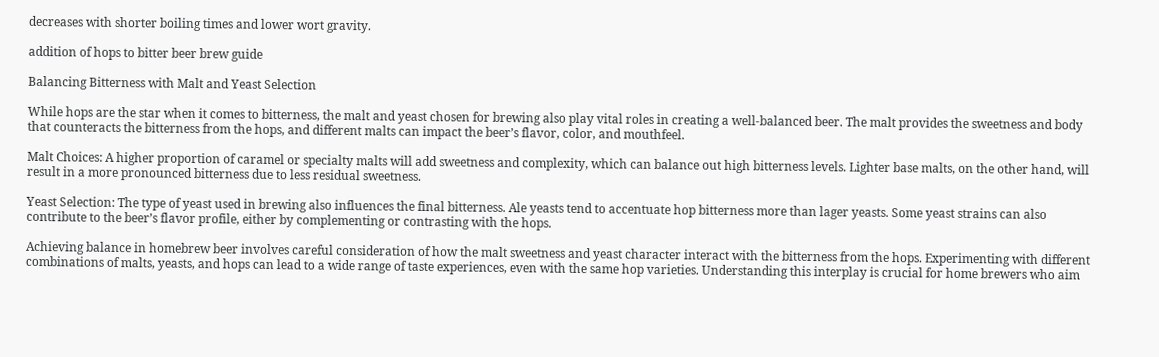decreases with shorter boiling times and lower wort gravity.

addition of hops to bitter beer brew guide

Balancing Bitterness with Malt and Yeast Selection

While hops are the star when it comes to bitterness, the malt and yeast chosen for brewing also play vital roles in creating a well-balanced beer. The malt provides the sweetness and body that counteracts the bitterness from the hops, and different malts can impact the beer’s flavor, color, and mouthfeel.

Malt Choices: A higher proportion of caramel or specialty malts will add sweetness and complexity, which can balance out high bitterness levels. Lighter base malts, on the other hand, will result in a more pronounced bitterness due to less residual sweetness.

Yeast Selection: The type of yeast used in brewing also influences the final bitterness. Ale yeasts tend to accentuate hop bitterness more than lager yeasts. Some yeast strains can also contribute to the beer’s flavor profile, either by complementing or contrasting with the hops.

Achieving balance in homebrew beer involves careful consideration of how the malt sweetness and yeast character interact with the bitterness from the hops. Experimenting with different combinations of malts, yeasts, and hops can lead to a wide range of taste experiences, even with the same hop varieties. Understanding this interplay is crucial for home brewers who aim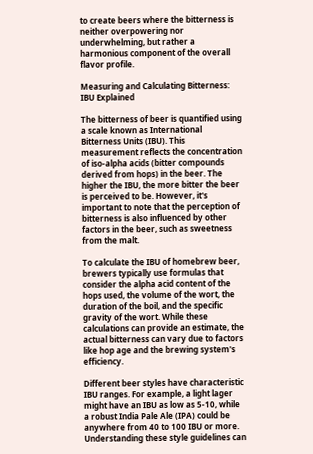to create beers where the bitterness is neither overpowering nor underwhelming, but rather a harmonious component of the overall flavor profile.

Measuring and Calculating Bitterness: IBU Explained

The bitterness of beer is quantified using a scale known as International Bitterness Units (IBU). This measurement reflects the concentration of iso-alpha acids (bitter compounds derived from hops) in the beer. The higher the IBU, the more bitter the beer is perceived to be. However, it's important to note that the perception of bitterness is also influenced by other factors in the beer, such as sweetness from the malt.

To calculate the IBU of homebrew beer, brewers typically use formulas that consider the alpha acid content of the hops used, the volume of the wort, the duration of the boil, and the specific gravity of the wort. While these calculations can provide an estimate, the actual bitterness can vary due to factors like hop age and the brewing system's efficiency.

Different beer styles have characteristic IBU ranges. For example, a light lager might have an IBU as low as 5-10, while a robust India Pale Ale (IPA) could be anywhere from 40 to 100 IBU or more. Understanding these style guidelines can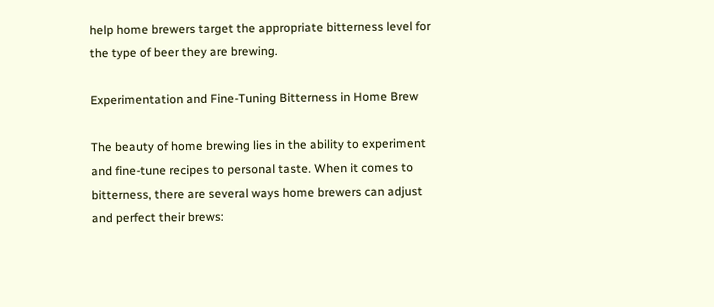help home brewers target the appropriate bitterness level for the type of beer they are brewing.

Experimentation and Fine-Tuning Bitterness in Home Brew

The beauty of home brewing lies in the ability to experiment and fine-tune recipes to personal taste. When it comes to bitterness, there are several ways home brewers can adjust and perfect their brews: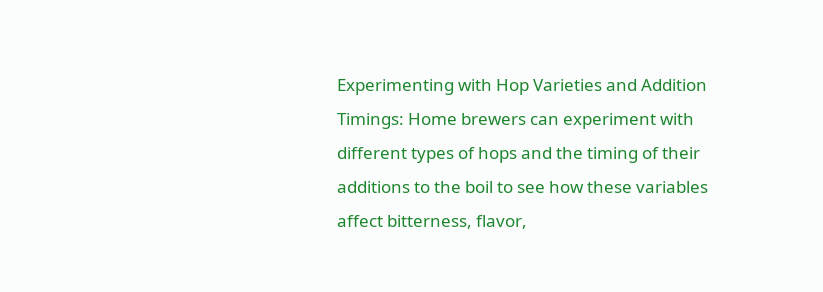Experimenting with Hop Varieties and Addition Timings: Home brewers can experiment with different types of hops and the timing of their additions to the boil to see how these variables affect bitterness, flavor,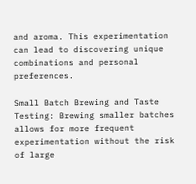and aroma. This experimentation can lead to discovering unique combinations and personal preferences.

Small Batch Brewing and Taste Testing: Brewing smaller batches allows for more frequent experimentation without the risk of large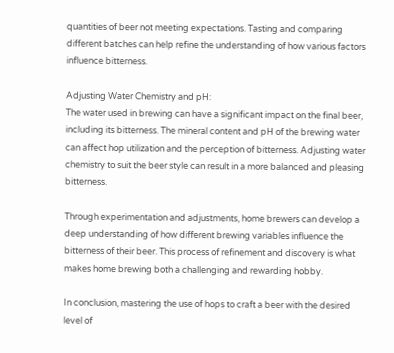quantities of beer not meeting expectations. Tasting and comparing different batches can help refine the understanding of how various factors influence bitterness.

Adjusting Water Chemistry and pH:
The water used in brewing can have a significant impact on the final beer, including its bitterness. The mineral content and pH of the brewing water can affect hop utilization and the perception of bitterness. Adjusting water chemistry to suit the beer style can result in a more balanced and pleasing bitterness.

Through experimentation and adjustments, home brewers can develop a deep understanding of how different brewing variables influence the bitterness of their beer. This process of refinement and discovery is what makes home brewing both a challenging and rewarding hobby.

In conclusion, mastering the use of hops to craft a beer with the desired level of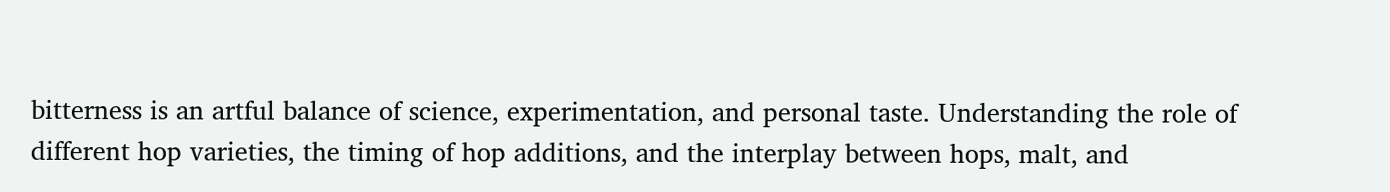bitterness is an artful balance of science, experimentation, and personal taste. Understanding the role of different hop varieties, the timing of hop additions, and the interplay between hops, malt, and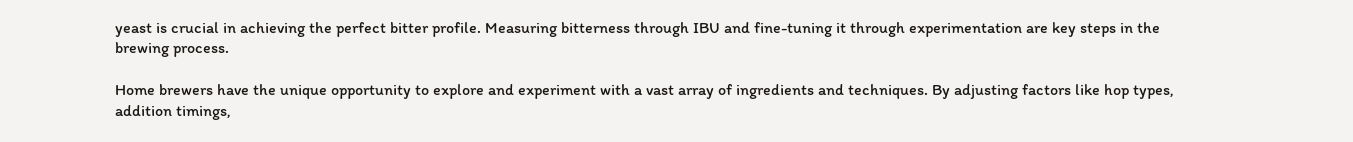yeast is crucial in achieving the perfect bitter profile. Measuring bitterness through IBU and fine-tuning it through experimentation are key steps in the brewing process.

Home brewers have the unique opportunity to explore and experiment with a vast array of ingredients and techniques. By adjusting factors like hop types, addition timings,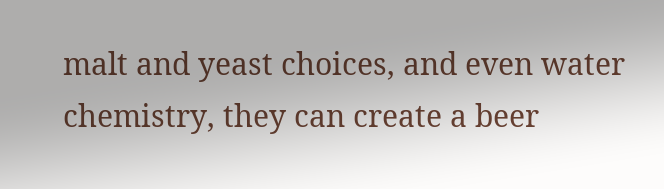malt and yeast choices, and even water chemistry, they can create a beer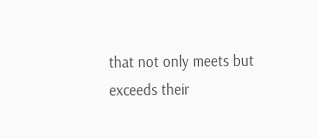that not only meets but exceeds their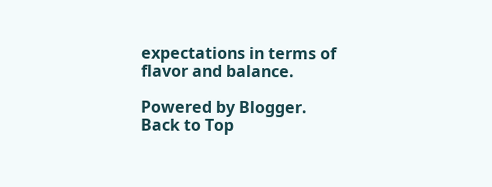expectations in terms of flavor and balance.

Powered by Blogger.
Back to Top